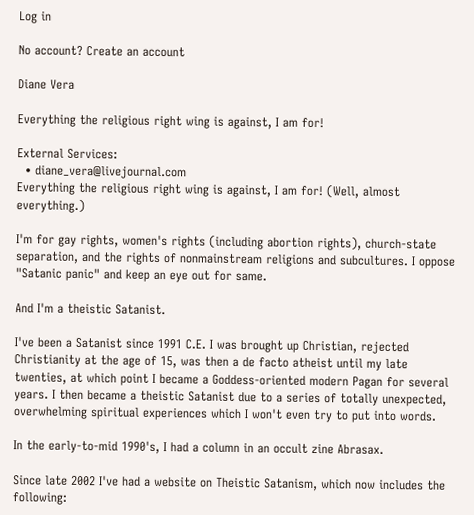Log in

No account? Create an account

Diane Vera

Everything the religious right wing is against, I am for!

External Services:
  • diane_vera@livejournal.com
Everything the religious right wing is against, I am for! (Well, almost everything.)

I'm for gay rights, women's rights (including abortion rights), church-state separation, and the rights of nonmainstream religions and subcultures. I oppose "Satanic panic" and keep an eye out for same.

And I'm a theistic Satanist.

I've been a Satanist since 1991 C.E. I was brought up Christian, rejected Christianity at the age of 15, was then a de facto atheist until my late twenties, at which point I became a Goddess-oriented modern Pagan for several years. I then became a theistic Satanist due to a series of totally unexpected, overwhelming spiritual experiences which I won't even try to put into words.

In the early-to-mid 1990's, I had a column in an occult zine Abrasax.

Since late 2002 I've had a website on Theistic Satanism, which now includes the following: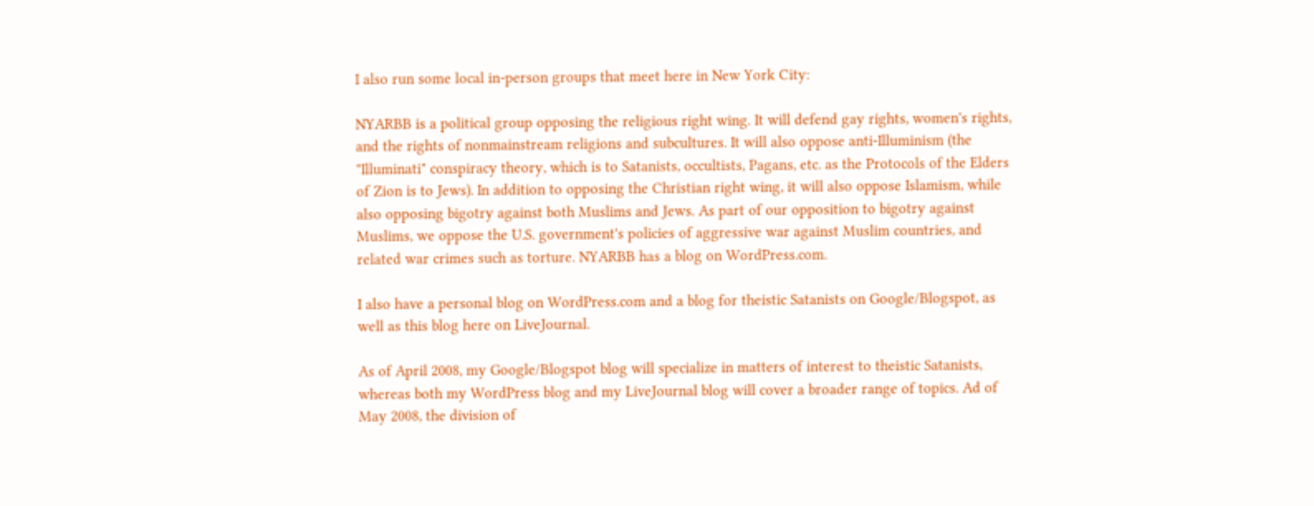I also run some local in-person groups that meet here in New York City:

NYARBB is a political group opposing the religious right wing. It will defend gay rights, women's rights, and the rights of nonmainstream religions and subcultures. It will also oppose anti-Illuminism (the "Illuminati" conspiracy theory, which is to Satanists, occultists, Pagans, etc. as the Protocols of the Elders of Zion is to Jews). In addition to opposing the Christian right wing, it will also oppose Islamism, while also opposing bigotry against both Muslims and Jews. As part of our opposition to bigotry against Muslims, we oppose the U.S. government's policies of aggressive war against Muslim countries, and related war crimes such as torture. NYARBB has a blog on WordPress.com.

I also have a personal blog on WordPress.com and a blog for theistic Satanists on Google/Blogspot, as well as this blog here on LiveJournal.

As of April 2008, my Google/Blogspot blog will specialize in matters of interest to theistic Satanists, whereas both my WordPress blog and my LiveJournal blog will cover a broader range of topics. Ad of May 2008, the division of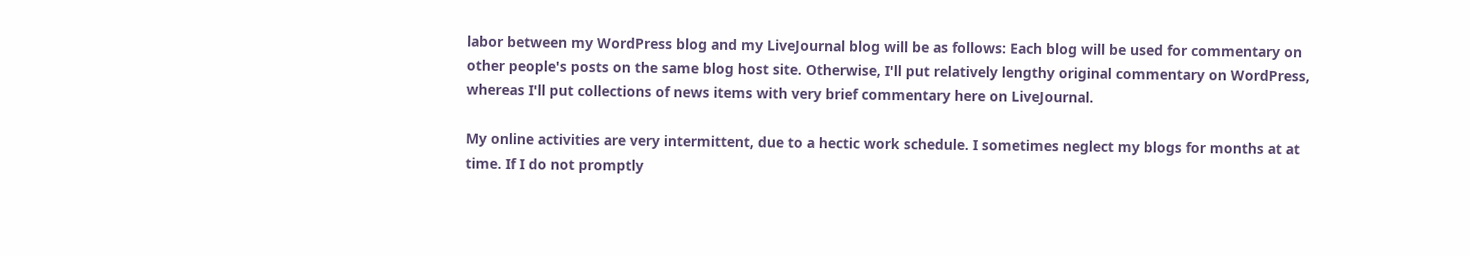labor between my WordPress blog and my LiveJournal blog will be as follows: Each blog will be used for commentary on other people's posts on the same blog host site. Otherwise, I'll put relatively lengthy original commentary on WordPress, whereas I'll put collections of news items with very brief commentary here on LiveJournal.

My online activities are very intermittent, due to a hectic work schedule. I sometimes neglect my blogs for months at at time. If I do not promptly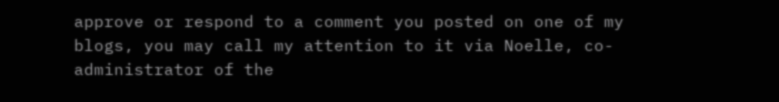approve or respond to a comment you posted on one of my blogs, you may call my attention to it via Noelle, co-administrator of the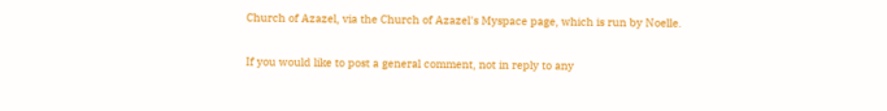Church of Azazel, via the Church of Azazel's Myspace page, which is run by Noelle.

If you would like to post a general comment, not in reply to any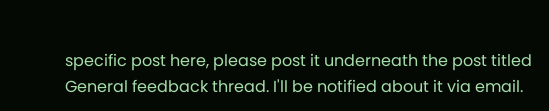specific post here, please post it underneath the post titled General feedback thread. I'll be notified about it via email.